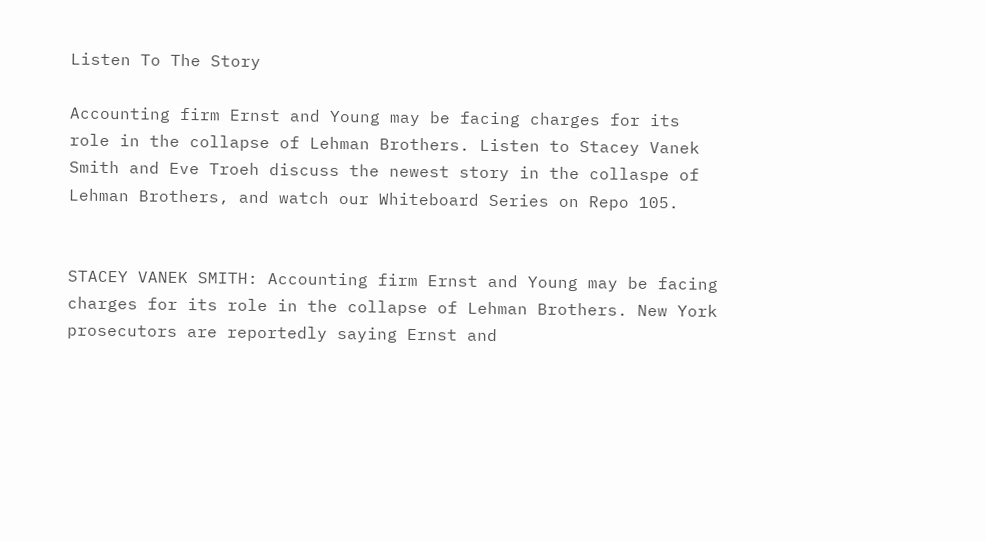Listen To The Story

Accounting firm Ernst and Young may be facing charges for its role in the collapse of Lehman Brothers. Listen to Stacey Vanek Smith and Eve Troeh discuss the newest story in the collaspe of Lehman Brothers, and watch our Whiteboard Series on Repo 105.


STACEY VANEK SMITH: Accounting firm Ernst and Young may be facing charges for its role in the collapse of Lehman Brothers. New York prosecutors are reportedly saying Ernst and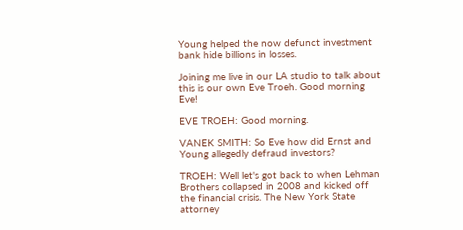Young helped the now defunct investment bank hide billions in losses.

Joining me live in our LA studio to talk about this is our own Eve Troeh. Good morning Eve!

EVE TROEH: Good morning.

VANEK SMITH: So Eve how did Ernst and Young allegedly defraud investors?

TROEH: Well let's got back to when Lehman Brothers collapsed in 2008 and kicked off the financial crisis. The New York State attorney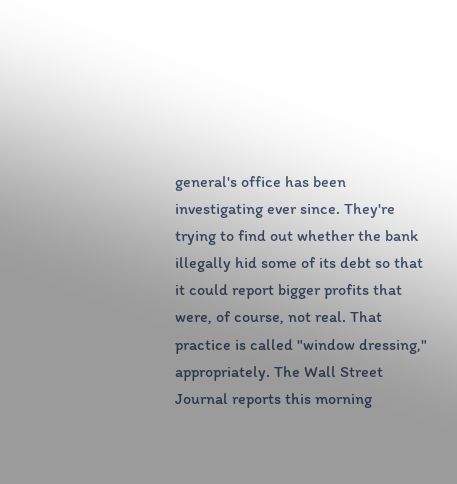general's office has been investigating ever since. They're trying to find out whether the bank illegally hid some of its debt so that it could report bigger profits that were, of course, not real. That practice is called "window dressing," appropriately. The Wall Street Journal reports this morning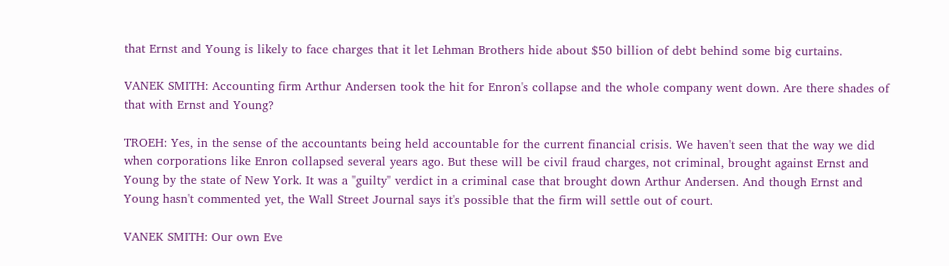that Ernst and Young is likely to face charges that it let Lehman Brothers hide about $50 billion of debt behind some big curtains.

VANEK SMITH: Accounting firm Arthur Andersen took the hit for Enron's collapse and the whole company went down. Are there shades of that with Ernst and Young?

TROEH: Yes, in the sense of the accountants being held accountable for the current financial crisis. We haven't seen that the way we did when corporations like Enron collapsed several years ago. But these will be civil fraud charges, not criminal, brought against Ernst and Young by the state of New York. It was a "guilty" verdict in a criminal case that brought down Arthur Andersen. And though Ernst and Young hasn't commented yet, the Wall Street Journal says it's possible that the firm will settle out of court.

VANEK SMITH: Our own Eve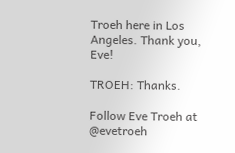Troeh here in Los Angeles. Thank you, Eve!

TROEH: Thanks.

Follow Eve Troeh at @evetroeh